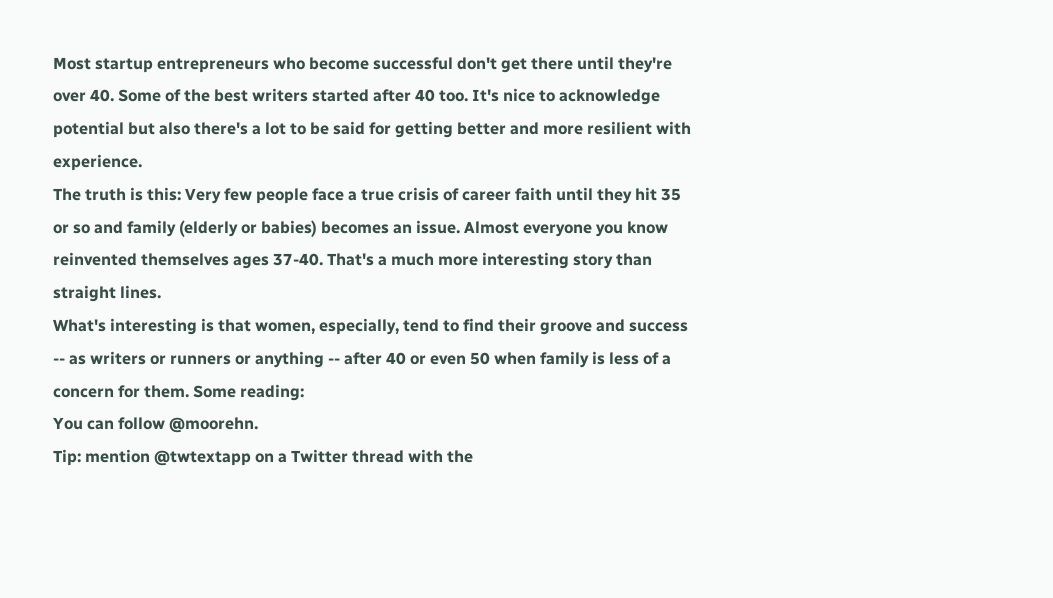Most startup entrepreneurs who become successful don't get there until they're over 40. Some of the best writers started after 40 too. It's nice to acknowledge potential but also there's a lot to be said for getting better and more resilient with experience.
The truth is this: Very few people face a true crisis of career faith until they hit 35 or so and family (elderly or babies) becomes an issue. Almost everyone you know reinvented themselves ages 37-40. That's a much more interesting story than straight lines.
What's interesting is that women, especially, tend to find their groove and success -- as writers or runners or anything -- after 40 or even 50 when family is less of a concern for them. Some reading:
You can follow @moorehn.
Tip: mention @twtextapp on a Twitter thread with the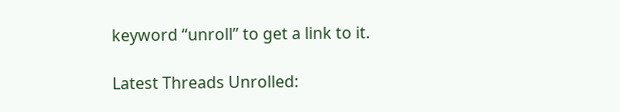keyword “unroll” to get a link to it.

Latest Threads Unrolled: